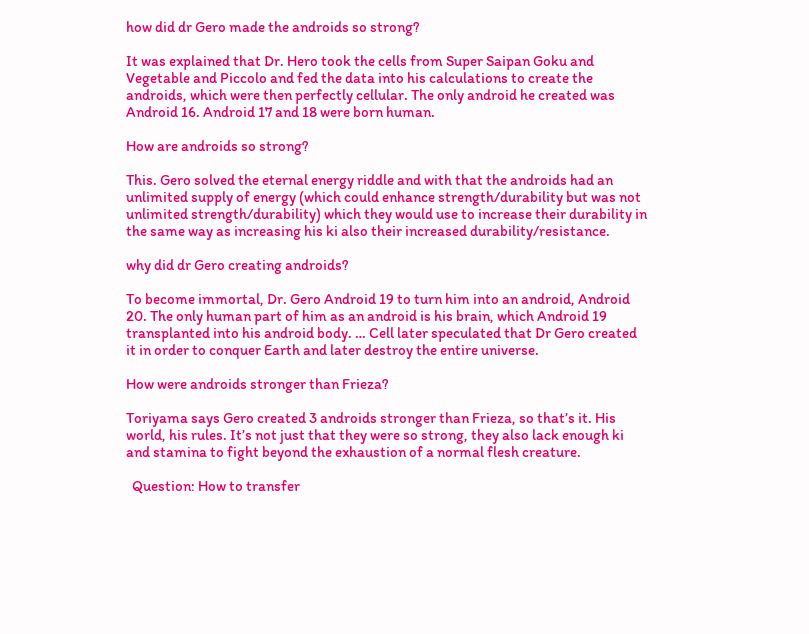how did dr Gero made the androids so strong?

It was explained that Dr. Hero took the cells from Super Saipan Goku and Vegetable and Piccolo and fed the data into his calculations to create the androids, which were then perfectly cellular. The only android he created was Android 16. Android 17 and 18 were born human.

How are androids so strong?

This. Gero solved the eternal energy riddle and with that the androids had an unlimited supply of energy (which could enhance strength/durability but was not unlimited strength/durability) which they would use to increase their durability in the same way as increasing his ki also their increased durability/resistance.

why did dr Gero creating androids?

To become immortal, Dr. Gero Android 19 to turn him into an android, Android 20. The only human part of him as an android is his brain, which Android 19 transplanted into his android body. … Cell later speculated that Dr Gero created it in order to conquer Earth and later destroy the entire universe.

How were androids stronger than Frieza?

Toriyama says Gero created 3 androids stronger than Frieza, so that’s it. His world, his rules. It’s not just that they were so strong, they also lack enough ki and stamina to fight beyond the exhaustion of a normal flesh creature.

  Question: How to transfer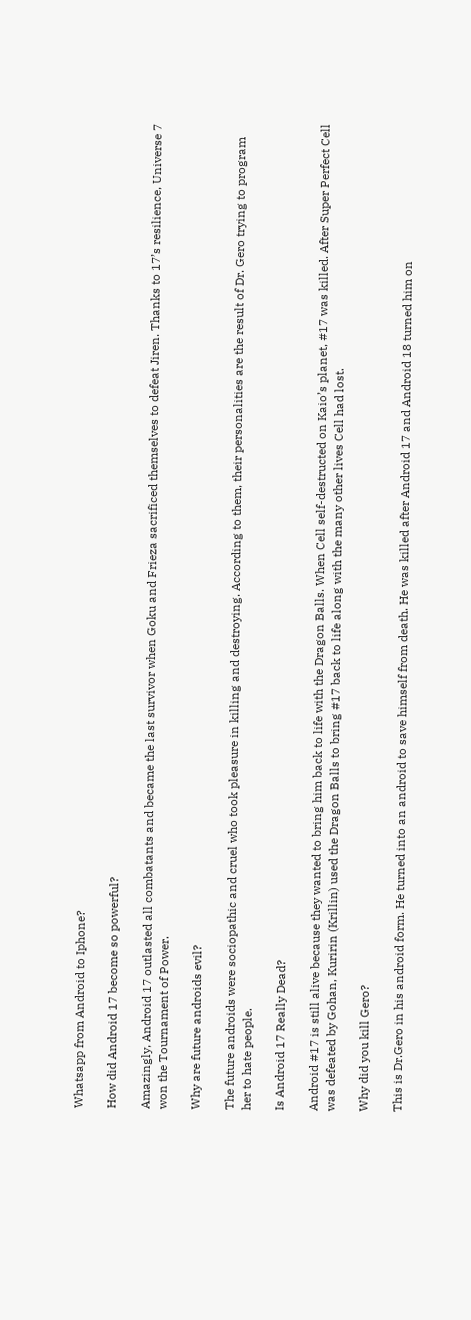Whatsapp from Android to Iphone?

How did Android 17 become so powerful?

Amazingly, Android 17 outlasted all combatants and became the last survivor when Goku and Frieza sacrificed themselves to defeat Jiren. Thanks to 17’s resilience, Universe 7 won the Tournament of Power.

Why are future androids evil?

The future androids were sociopathic and cruel who took pleasure in killing and destroying. According to them, their personalities are the result of Dr. Gero trying to program her to hate people.

Is Android 17 Really Dead?

Android #17 is still alive because they wanted to bring him back to life with the Dragon Balls. When Cell self-destructed on Kaio’s planet, #17 was killed. After Super Perfect Cell was defeated by Gohan, Kuririn (Krillin) used the Dragon Balls to bring #17 back to life along with the many other lives Cell had lost.

Why did you kill Gero?

This is Dr.Gero in his android form. He turned into an android to save himself from death. He was killed after Android 17 and Android 18 turned him on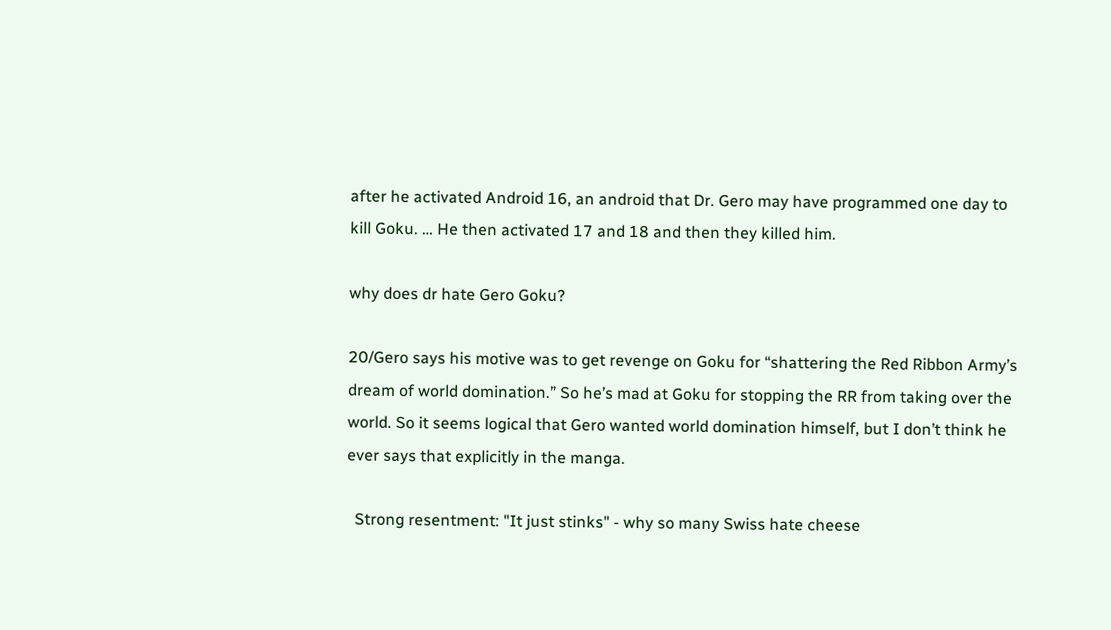after he activated Android 16, an android that Dr. Gero may have programmed one day to kill Goku. … He then activated 17 and 18 and then they killed him.

why does dr hate Gero Goku?

20/Gero says his motive was to get revenge on Goku for “shattering the Red Ribbon Army’s dream of world domination.” So he’s mad at Goku for stopping the RR from taking over the world. So it seems logical that Gero wanted world domination himself, but I don’t think he ever says that explicitly in the manga.

  Strong resentment: "It just stinks" - why so many Swiss hate cheese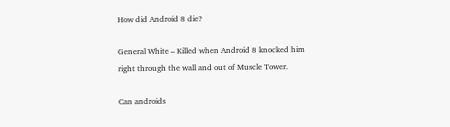How did Android 8 die?

General White – Killed when Android 8 knocked him right through the wall and out of Muscle Tower.

Can androids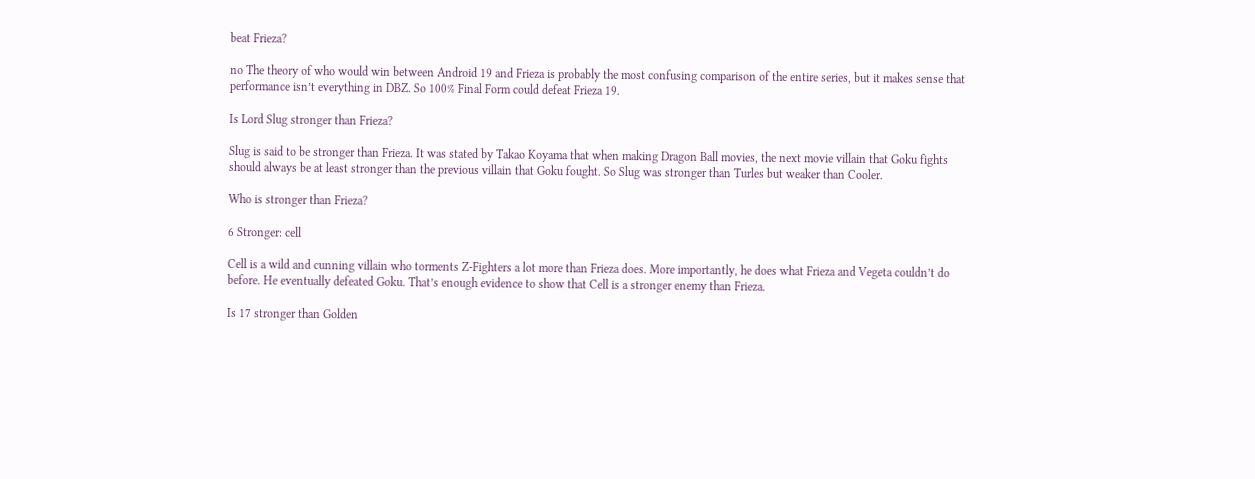beat Frieza?

no The theory of who would win between Android 19 and Frieza is probably the most confusing comparison of the entire series, but it makes sense that performance isn’t everything in DBZ. So 100% Final Form could defeat Frieza 19.

Is Lord Slug stronger than Frieza?

Slug is said to be stronger than Frieza. It was stated by Takao Koyama that when making Dragon Ball movies, the next movie villain that Goku fights should always be at least stronger than the previous villain that Goku fought. So Slug was stronger than Turles but weaker than Cooler.

Who is stronger than Frieza?

6 Stronger: cell

Cell is a wild and cunning villain who torments Z-Fighters a lot more than Frieza does. More importantly, he does what Frieza and Vegeta couldn’t do before. He eventually defeated Goku. That’s enough evidence to show that Cell is a stronger enemy than Frieza.

Is 17 stronger than Golden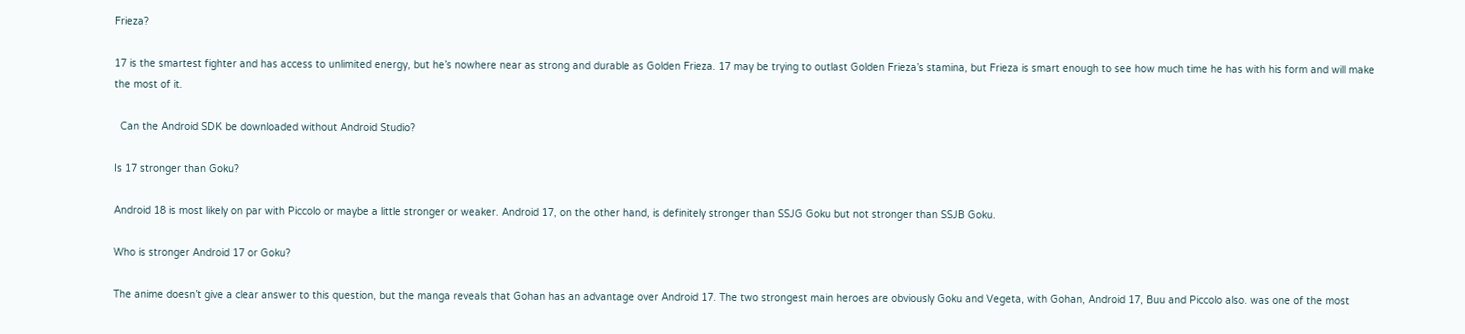Frieza?

17 is the smartest fighter and has access to unlimited energy, but he’s nowhere near as strong and durable as Golden Frieza. 17 may be trying to outlast Golden Frieza’s stamina, but Frieza is smart enough to see how much time he has with his form and will make the most of it.

  Can the Android SDK be downloaded without Android Studio?

Is 17 stronger than Goku?

Android 18 is most likely on par with Piccolo or maybe a little stronger or weaker. Android 17, on the other hand, is definitely stronger than SSJG Goku but not stronger than SSJB Goku.

Who is stronger Android 17 or Goku?

The anime doesn’t give a clear answer to this question, but the manga reveals that Gohan has an advantage over Android 17. The two strongest main heroes are obviously Goku and Vegeta, with Gohan, Android 17, Buu and Piccolo also. was one of the most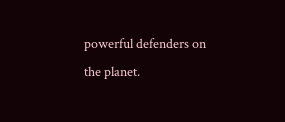powerful defenders on the planet.